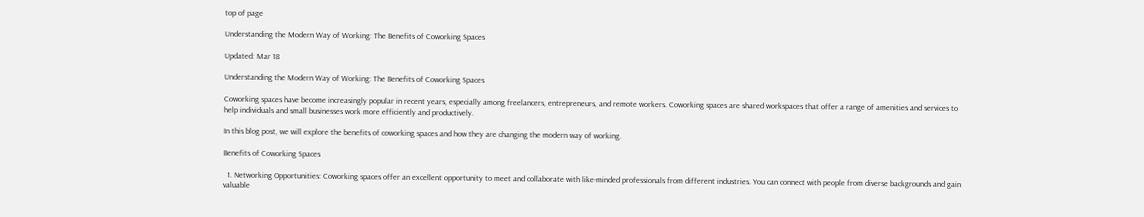top of page

Understanding the Modern Way of Working: The Benefits of Coworking Spaces

Updated: Mar 18

Understanding the Modern Way of Working: The Benefits of Coworking Spaces

Coworking spaces have become increasingly popular in recent years, especially among freelancers, entrepreneurs, and remote workers. Coworking spaces are shared workspaces that offer a range of amenities and services to help individuals and small businesses work more efficiently and productively.

In this blog post, we will explore the benefits of coworking spaces and how they are changing the modern way of working.

Benefits of Coworking Spaces

  1. Networking Opportunities: Coworking spaces offer an excellent opportunity to meet and collaborate with like-minded professionals from different industries. You can connect with people from diverse backgrounds and gain valuable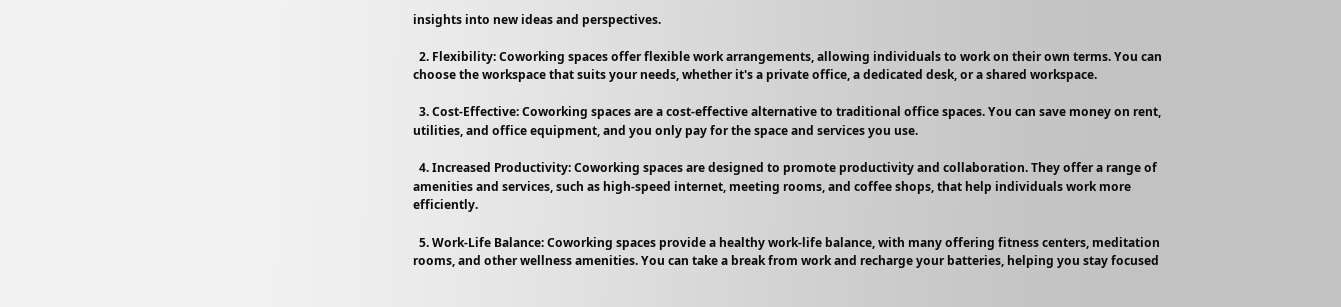insights into new ideas and perspectives.

  2. Flexibility: Coworking spaces offer flexible work arrangements, allowing individuals to work on their own terms. You can choose the workspace that suits your needs, whether it's a private office, a dedicated desk, or a shared workspace.

  3. Cost-Effective: Coworking spaces are a cost-effective alternative to traditional office spaces. You can save money on rent, utilities, and office equipment, and you only pay for the space and services you use.

  4. Increased Productivity: Coworking spaces are designed to promote productivity and collaboration. They offer a range of amenities and services, such as high-speed internet, meeting rooms, and coffee shops, that help individuals work more efficiently.

  5. Work-Life Balance: Coworking spaces provide a healthy work-life balance, with many offering fitness centers, meditation rooms, and other wellness amenities. You can take a break from work and recharge your batteries, helping you stay focused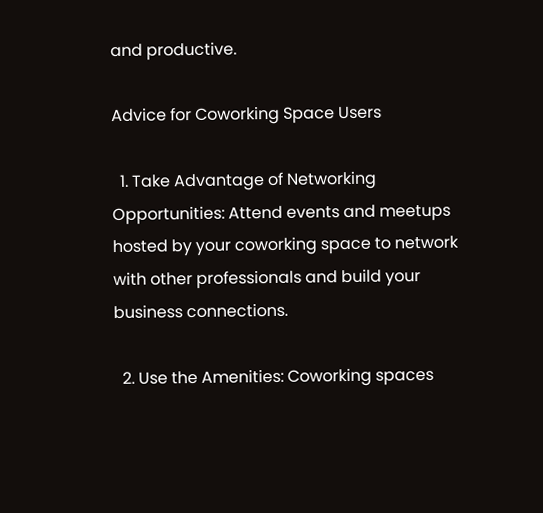and productive.

Advice for Coworking Space Users

  1. Take Advantage of Networking Opportunities: Attend events and meetups hosted by your coworking space to network with other professionals and build your business connections.

  2. Use the Amenities: Coworking spaces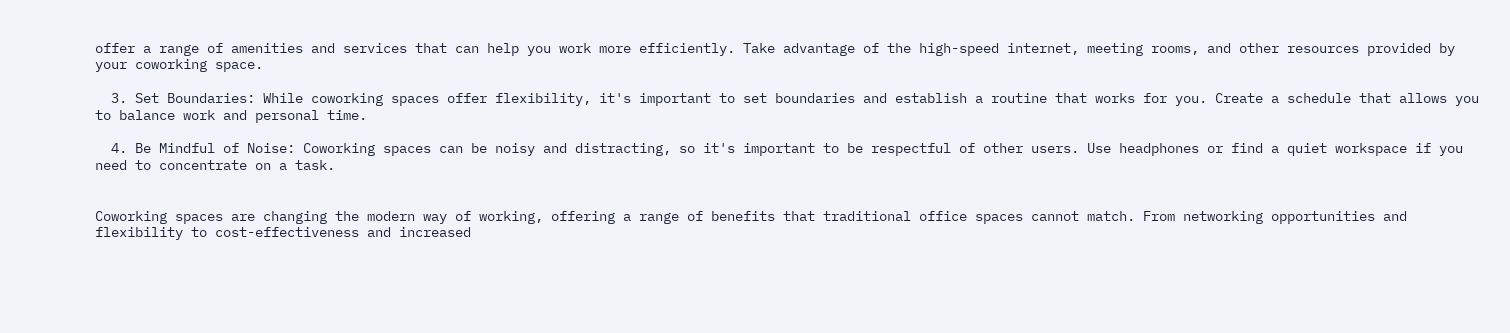offer a range of amenities and services that can help you work more efficiently. Take advantage of the high-speed internet, meeting rooms, and other resources provided by your coworking space.

  3. Set Boundaries: While coworking spaces offer flexibility, it's important to set boundaries and establish a routine that works for you. Create a schedule that allows you to balance work and personal time.

  4. Be Mindful of Noise: Coworking spaces can be noisy and distracting, so it's important to be respectful of other users. Use headphones or find a quiet workspace if you need to concentrate on a task.


Coworking spaces are changing the modern way of working, offering a range of benefits that traditional office spaces cannot match. From networking opportunities and flexibility to cost-effectiveness and increased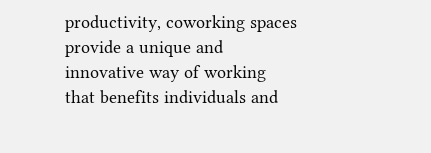productivity, coworking spaces provide a unique and innovative way of working that benefits individuals and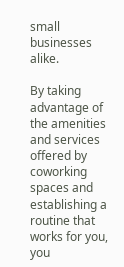small businesses alike.

By taking advantage of the amenities and services offered by coworking spaces and establishing a routine that works for you, you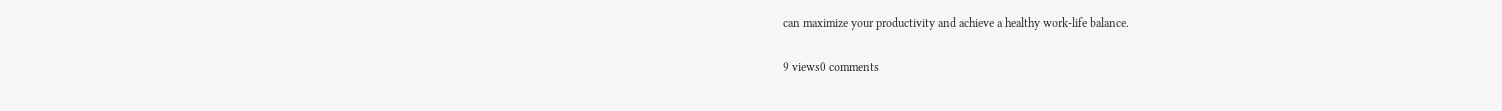can maximize your productivity and achieve a healthy work-life balance.

9 views0 comments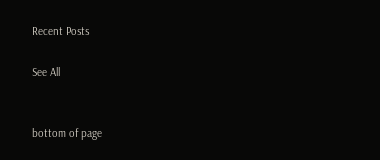Recent Posts

See All


bottom of page